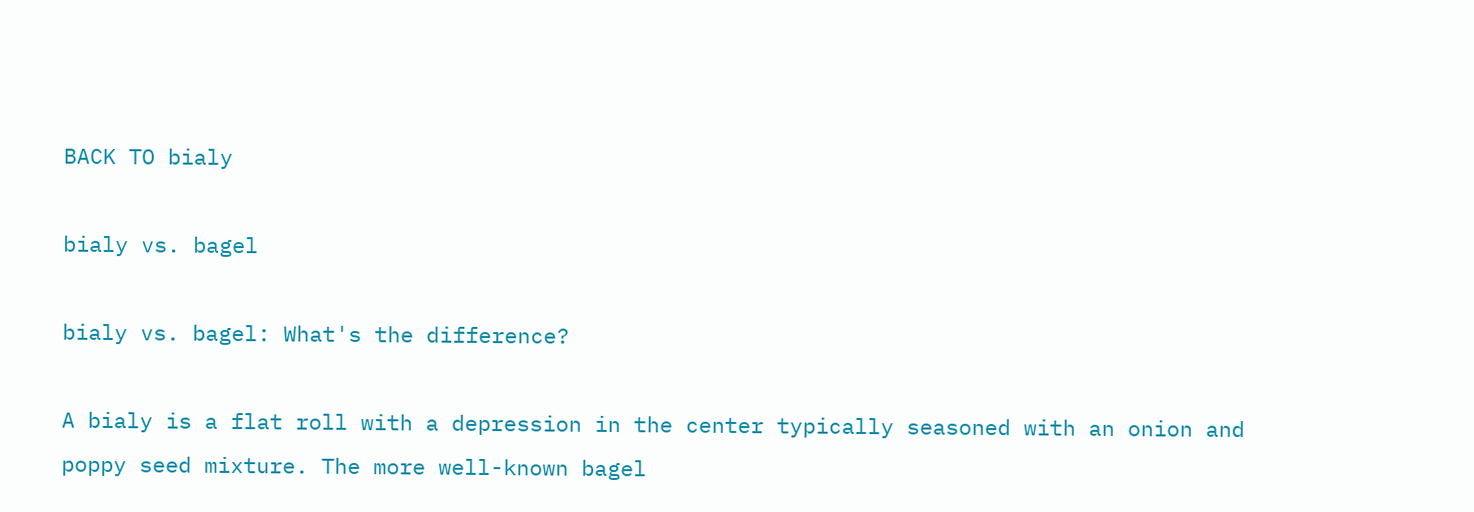BACK TO bialy

bialy vs. bagel

bialy vs. bagel: What's the difference?

A bialy is a flat roll with a depression in the center typically seasoned with an onion and poppy seed mixture. The more well-known bagel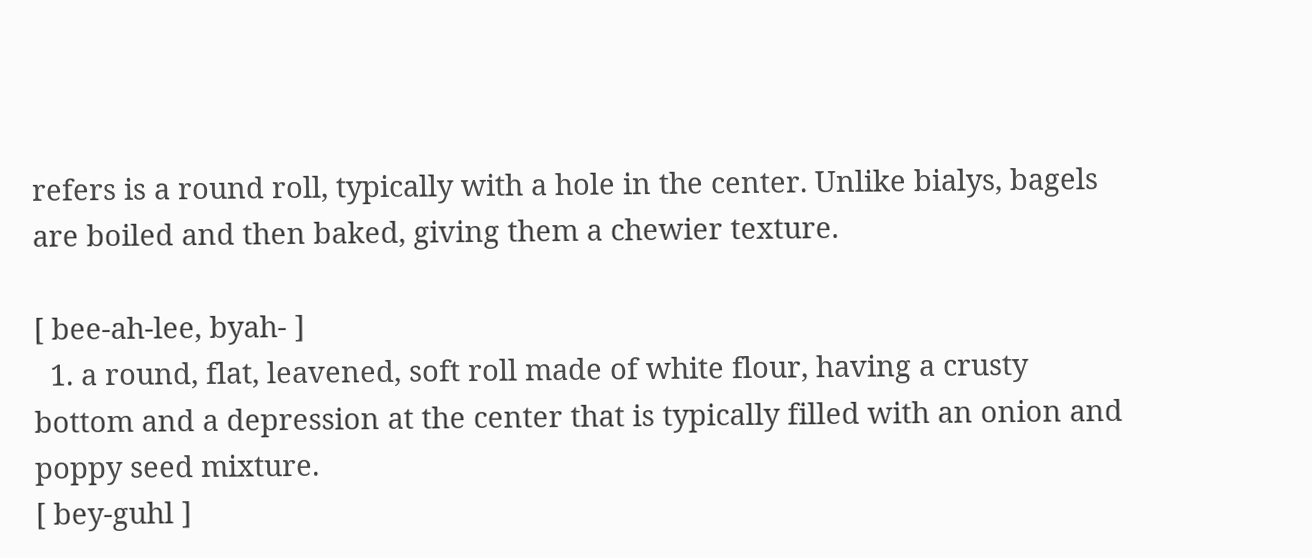refers is a round roll, typically with a hole in the center. Unlike bialys, bagels are boiled and then baked, giving them a chewier texture.

[ bee-ah-lee, byah- ]
  1. a round, flat, leavened, soft roll made of white flour, having a crusty bottom and a depression at the center that is typically filled with an onion and poppy seed mixture.
[ bey-guhl ]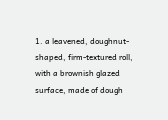1. a leavened, doughnut-shaped, firm-textured roll, with a brownish glazed surface, made of dough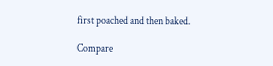first poached and then baked.

Compare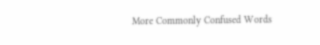More Commonly Confused Words